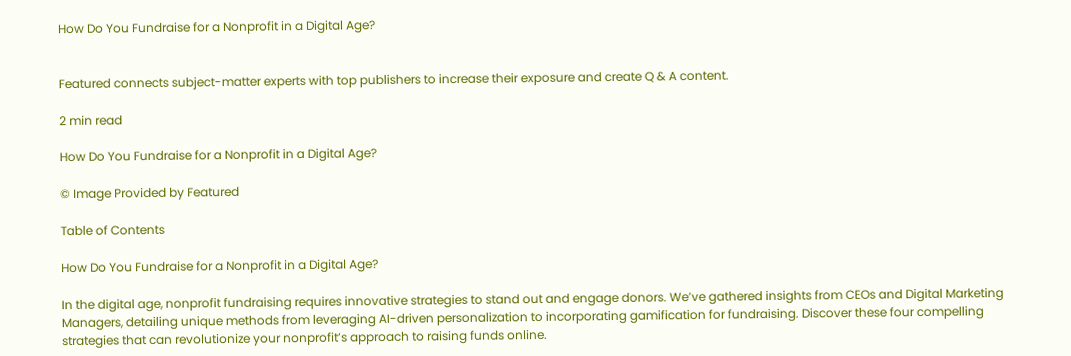How Do You Fundraise for a Nonprofit in a Digital Age?


Featured connects subject-matter experts with top publishers to increase their exposure and create Q & A content.

2 min read

How Do You Fundraise for a Nonprofit in a Digital Age?

© Image Provided by Featured

Table of Contents

How Do You Fundraise for a Nonprofit in a Digital Age?

In the digital age, nonprofit fundraising requires innovative strategies to stand out and engage donors. We’ve gathered insights from CEOs and Digital Marketing Managers, detailing unique methods from leveraging AI-driven personalization to incorporating gamification for fundraising. Discover these four compelling strategies that can revolutionize your nonprofit’s approach to raising funds online.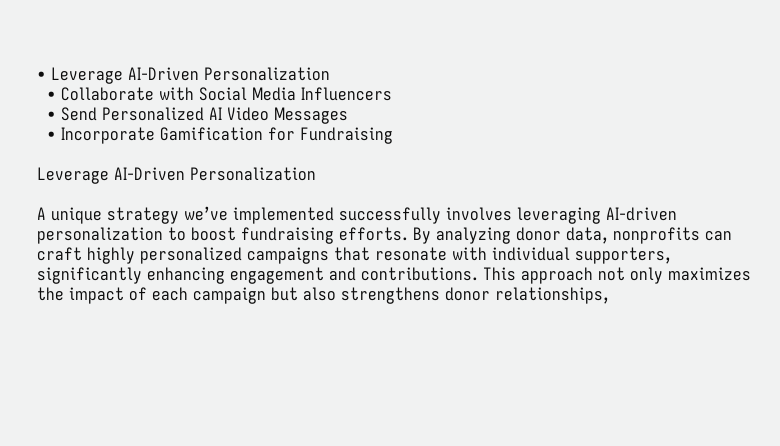• Leverage AI-Driven Personalization
  • Collaborate with Social Media Influencers
  • Send Personalized AI Video Messages
  • Incorporate Gamification for Fundraising

Leverage AI-Driven Personalization

A unique strategy we’ve implemented successfully involves leveraging AI-driven personalization to boost fundraising efforts. By analyzing donor data, nonprofits can craft highly personalized campaigns that resonate with individual supporters, significantly enhancing engagement and contributions. This approach not only maximizes the impact of each campaign but also strengthens donor relationships,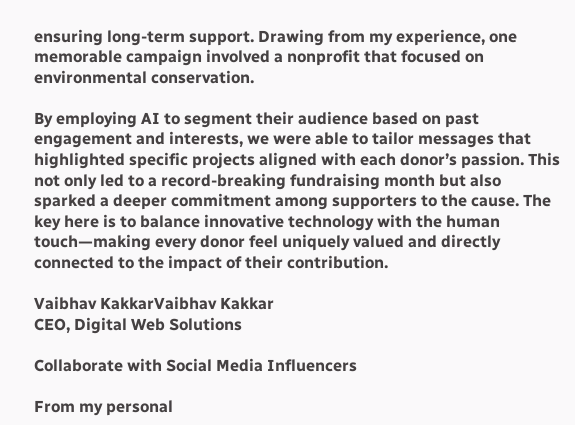ensuring long-term support. Drawing from my experience, one memorable campaign involved a nonprofit that focused on environmental conservation.

By employing AI to segment their audience based on past engagement and interests, we were able to tailor messages that highlighted specific projects aligned with each donor’s passion. This not only led to a record-breaking fundraising month but also sparked a deeper commitment among supporters to the cause. The key here is to balance innovative technology with the human touch—making every donor feel uniquely valued and directly connected to the impact of their contribution.

Vaibhav KakkarVaibhav Kakkar
CEO, Digital Web Solutions

Collaborate with Social Media Influencers

From my personal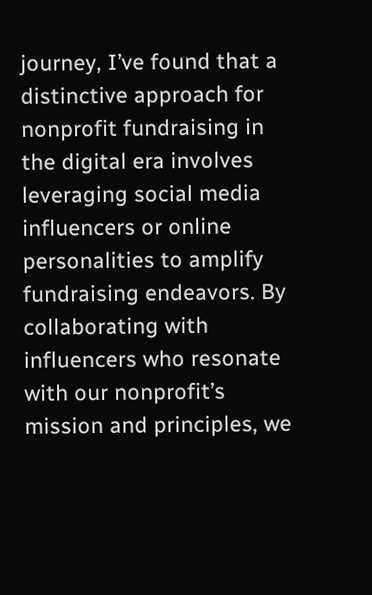journey, I’ve found that a distinctive approach for nonprofit fundraising in the digital era involves leveraging social media influencers or online personalities to amplify fundraising endeavors. By collaborating with influencers who resonate with our nonprofit’s mission and principles, we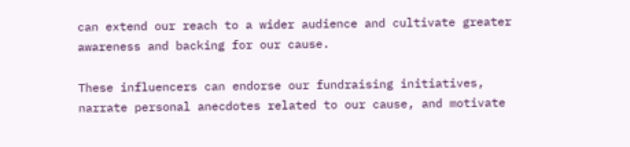can extend our reach to a wider audience and cultivate greater awareness and backing for our cause.

These influencers can endorse our fundraising initiatives, narrate personal anecdotes related to our cause, and motivate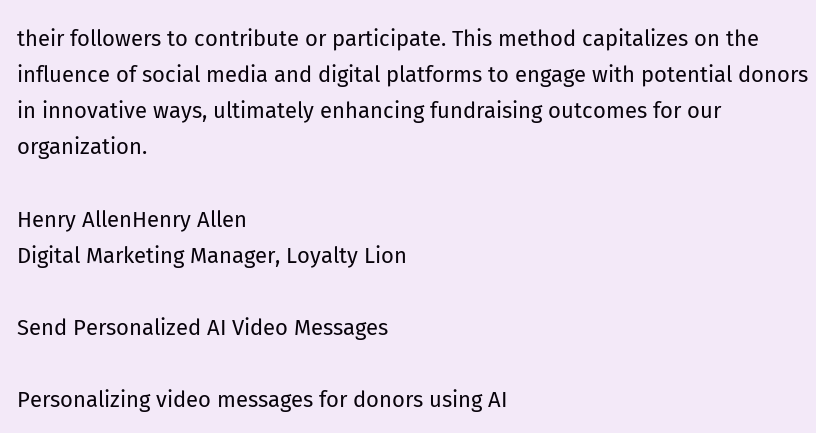their followers to contribute or participate. This method capitalizes on the influence of social media and digital platforms to engage with potential donors in innovative ways, ultimately enhancing fundraising outcomes for our organization.

Henry AllenHenry Allen
Digital Marketing Manager, Loyalty Lion

Send Personalized AI Video Messages

Personalizing video messages for donors using AI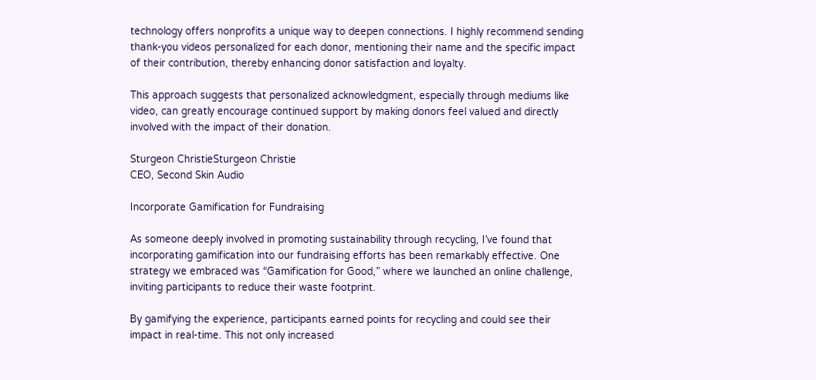technology offers nonprofits a unique way to deepen connections. I highly recommend sending thank-you videos personalized for each donor, mentioning their name and the specific impact of their contribution, thereby enhancing donor satisfaction and loyalty.

This approach suggests that personalized acknowledgment, especially through mediums like video, can greatly encourage continued support by making donors feel valued and directly involved with the impact of their donation.

Sturgeon ChristieSturgeon Christie
CEO, Second Skin Audio

Incorporate Gamification for Fundraising

As someone deeply involved in promoting sustainability through recycling, I’ve found that incorporating gamification into our fundraising efforts has been remarkably effective. One strategy we embraced was “Gamification for Good,” where we launched an online challenge, inviting participants to reduce their waste footprint.

By gamifying the experience, participants earned points for recycling and could see their impact in real-time. This not only increased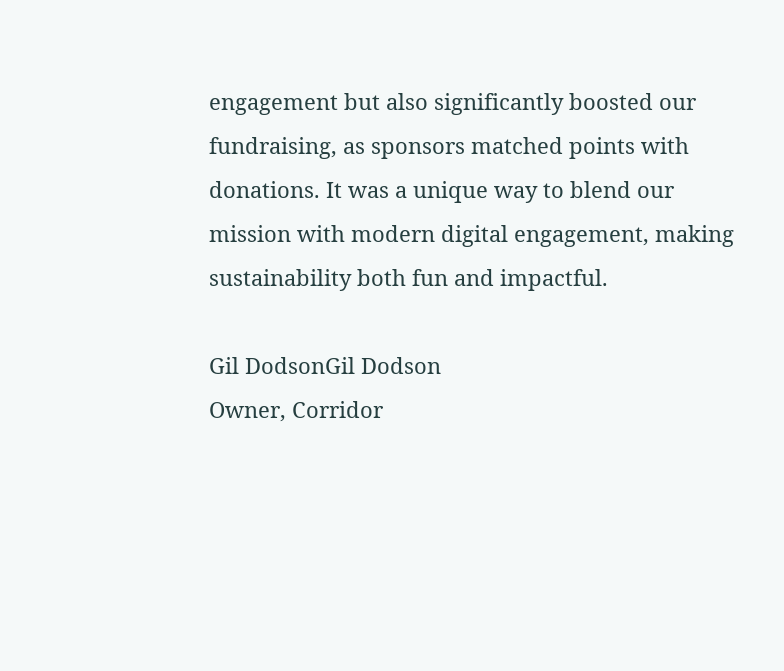engagement but also significantly boosted our fundraising, as sponsors matched points with donations. It was a unique way to blend our mission with modern digital engagement, making sustainability both fun and impactful.

Gil DodsonGil Dodson
Owner, Corridor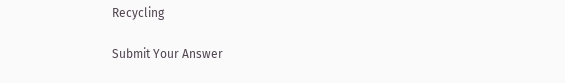Recycling

Submit Your Answer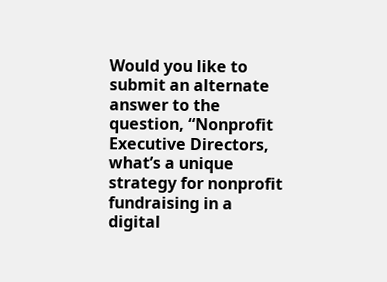Would you like to submit an alternate answer to the question, “Nonprofit Executive Directors, what’s a unique strategy for nonprofit fundraising in a digital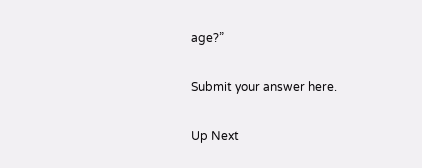age?”

Submit your answer here.

Up Next